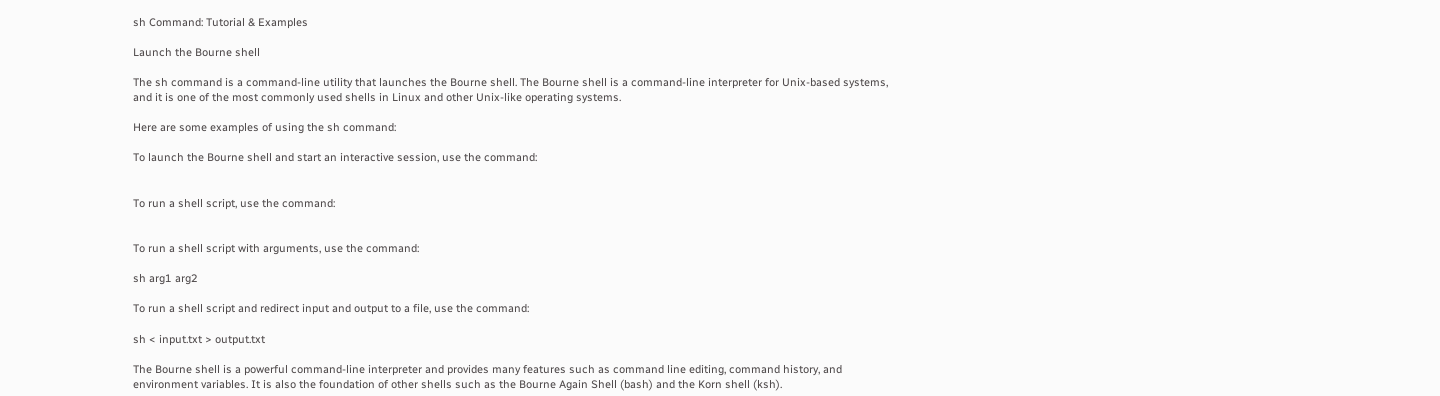sh Command: Tutorial & Examples

Launch the Bourne shell

The sh command is a command-line utility that launches the Bourne shell. The Bourne shell is a command-line interpreter for Unix-based systems, and it is one of the most commonly used shells in Linux and other Unix-like operating systems.

Here are some examples of using the sh command:

To launch the Bourne shell and start an interactive session, use the command:


To run a shell script, use the command:


To run a shell script with arguments, use the command:

sh arg1 arg2

To run a shell script and redirect input and output to a file, use the command:

sh < input.txt > output.txt

The Bourne shell is a powerful command-line interpreter and provides many features such as command line editing, command history, and environment variables. It is also the foundation of other shells such as the Bourne Again Shell (bash) and the Korn shell (ksh).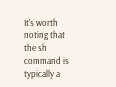It's worth noting that the sh command is typically a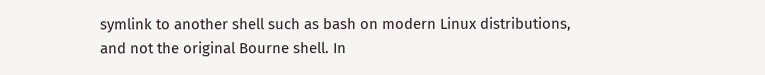symlink to another shell such as bash on modern Linux distributions, and not the original Bourne shell. In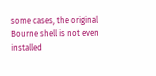some cases, the original Bourne shell is not even installed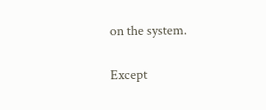on the system.

Except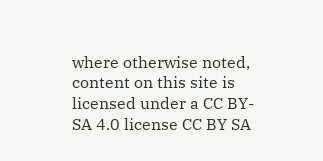where otherwise noted, content on this site is licensed under a CC BY-SA 4.0 license CC BY SA